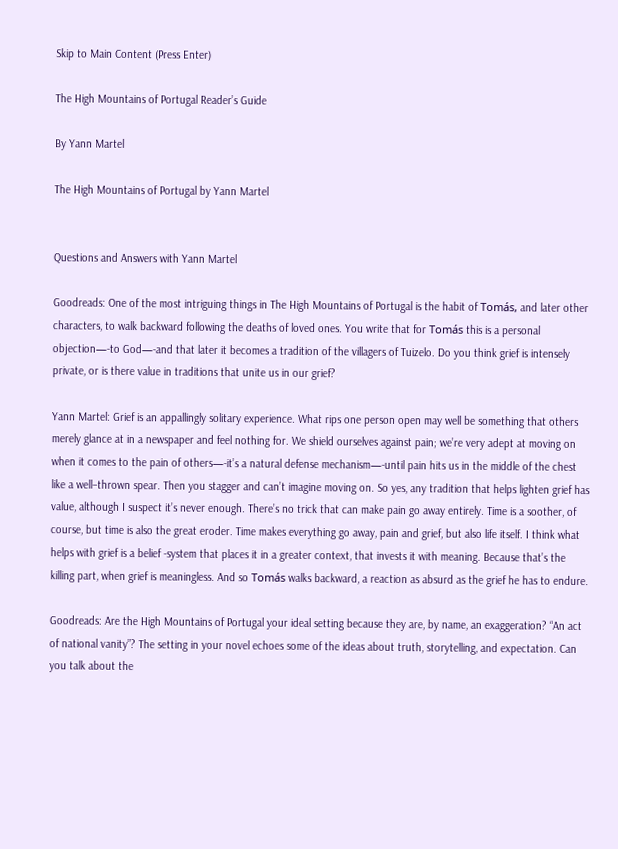Skip to Main Content (Press Enter)

The High Mountains of Portugal Reader’s Guide

By Yann Martel

The High Mountains of Portugal by Yann Martel


Questions and Answers with Yann Martel

Goodreads: One of the most intriguing things in The High Mountains of Portugal is the habit of Tomás, and later other characters, to walk backward following the deaths of loved ones. You write that for Tomás this is a personal objection—-to God—-and that later it becomes a tradition of the villagers of Tuizelo. Do you think grief is intensely private, or is there value in traditions that unite us in our grief?

Yann Martel: Grief is an appallingly solitary experience. What rips one person open may well be something that others merely glance at in a newspaper and feel nothing for. We shield ourselves against pain; we’re very adept at moving on when it comes to the pain of others—-it’s a natural defense mechanism—-until pain hits us in the middle of the chest like a well–thrown spear. Then you stagger and can’t imagine moving on. So yes, any tradition that helps lighten grief has value, although I suspect it’s never enough. There’s no trick that can make pain go away entirely. Time is a soother, of course, but time is also the great eroder. Time makes everything go away, pain and grief, but also life itself. I think what helps with grief is a belief -system that places it in a greater context, that invests it with meaning. Because that’s the killing part, when grief is meaningless. And so Tomás walks backward, a reaction as absurd as the grief he has to endure.

Goodreads: Are the High Mountains of Portugal your ideal setting because they are, by name, an exaggeration? “An act of national vanity”? The setting in your novel echoes some of the ideas about truth, storytelling, and expectation. Can you talk about the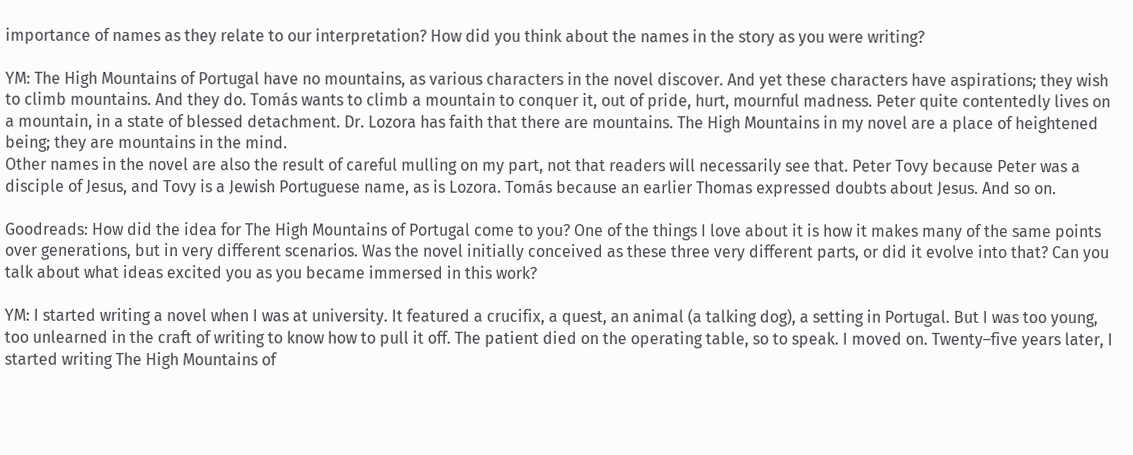importance of names as they relate to our interpretation? How did you think about the names in the story as you were writing?

YM: The High Mountains of Portugal have no mountains, as various characters in the novel discover. And yet these characters have aspirations; they wish to climb mountains. And they do. Tomás wants to climb a mountain to conquer it, out of pride, hurt, mournful madness. Peter quite contentedly lives on a mountain, in a state of blessed detachment. Dr. Lozora has faith that there are mountains. The High Mountains in my novel are a place of heightened being; they are mountains in the mind.
Other names in the novel are also the result of careful mulling on my part, not that readers will necessarily see that. Peter Tovy because Peter was a disciple of Jesus, and Tovy is a Jewish Portuguese name, as is Lozora. Tomás because an earlier Thomas expressed doubts about Jesus. And so on.

Goodreads: How did the idea for The High Mountains of Portugal come to you? One of the things I love about it is how it makes many of the same points over generations, but in very different scenarios. Was the novel initially conceived as these three very different parts, or did it evolve into that? Can you talk about what ideas excited you as you became immersed in this work?

YM: I started writing a novel when I was at university. It featured a crucifix, a quest, an animal (a talking dog), a setting in Portugal. But I was too young, too unlearned in the craft of writing to know how to pull it off. The patient died on the operating table, so to speak. I moved on. Twenty–five years later, I started writing The High Mountains of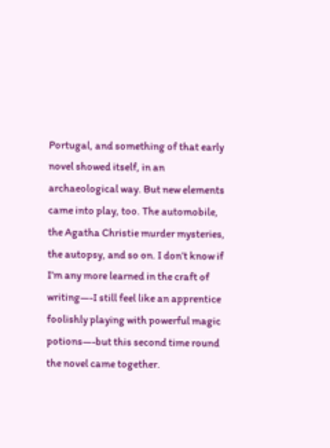Portugal, and something of that early novel showed itself, in an archaeological way. But new elements came into play, too. The automobile, the Agatha Christie murder mysteries, the autopsy, and so on. I don’t know if I’m any more learned in the craft of writing—-I still feel like an apprentice foolishly playing with powerful magic potions—-but this second time round the novel came together.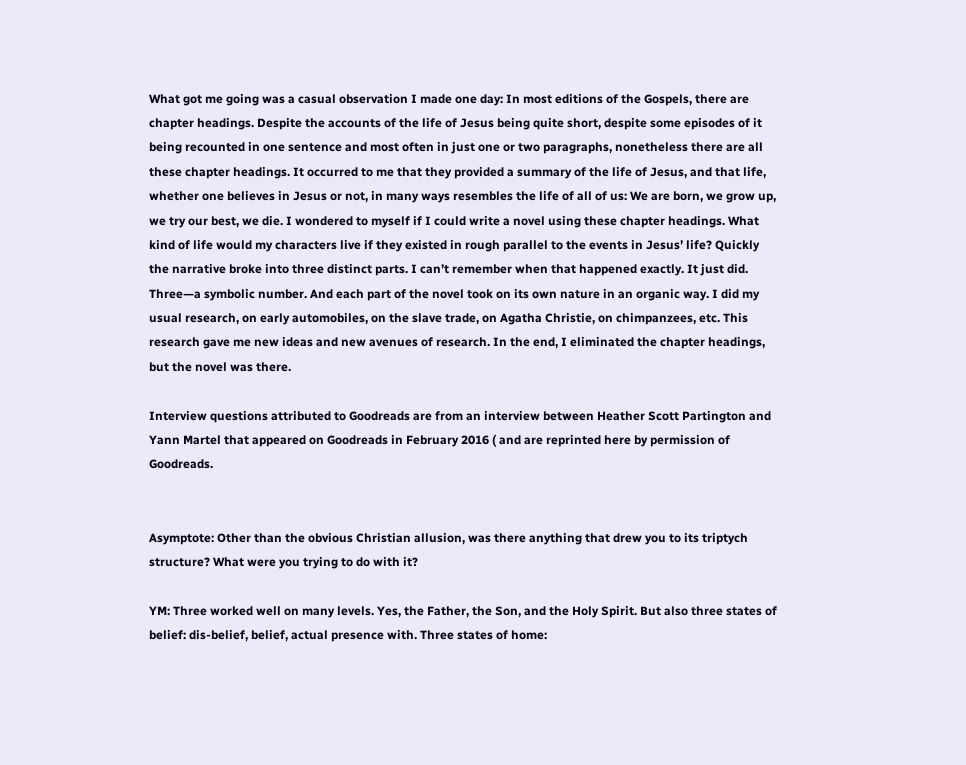What got me going was a casual observation I made one day: In most editions of the Gospels, there are chapter headings. Despite the accounts of the life of Jesus being quite short, despite some episodes of it being recounted in one sentence and most often in just one or two paragraphs, nonetheless there are all these chapter headings. It occurred to me that they provided a summary of the life of Jesus, and that life, whether one believes in Jesus or not, in many ways resembles the life of all of us: We are born, we grow up, we try our best, we die. I wondered to myself if I could write a novel using these chapter headings. What kind of life would my characters live if they existed in rough parallel to the events in Jesus’ life? Quickly the narrative broke into three distinct parts. I can’t remember when that happened exactly. It just did. Three—a symbolic number. And each part of the novel took on its own nature in an organic way. I did my usual research, on early automobiles, on the slave trade, on Agatha Christie, on chimpanzees, etc. This research gave me new ideas and new avenues of research. In the end, I eliminated the chapter headings, but the novel was there.

Interview questions attributed to Goodreads are from an interview between Heather Scott Partington and Yann Martel that appeared on Goodreads in February 2016 ( and are reprinted here by permission of Goodreads.


Asymptote: Other than the obvious Christian allusion, was there anything that drew you to its triptych structure? What were you trying to do with it?

YM: Three worked well on many levels. Yes, the Father, the Son, and the Holy Spirit. But also three states of belief: dis-belief, belief, actual presence with. Three states of home: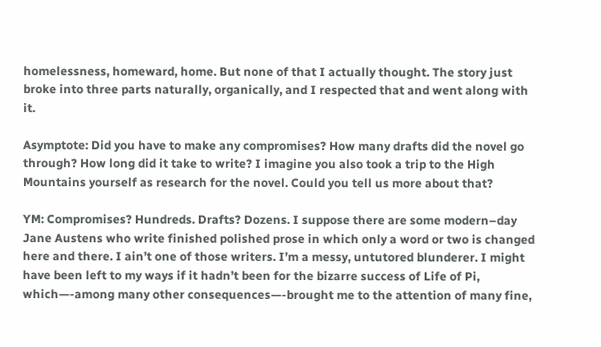homelessness, homeward, home. But none of that I actually thought. The story just broke into three parts naturally, organically, and I respected that and went along with it.

Asymptote: Did you have to make any compromises? How many drafts did the novel go through? How long did it take to write? I imagine you also took a trip to the High Mountains yourself as research for the novel. Could you tell us more about that?

YM: Compromises? Hundreds. Drafts? Dozens. I suppose there are some modern–day Jane Austens who write finished polished prose in which only a word or two is changed here and there. I ain’t one of those writers. I’m a messy, untutored blunderer. I might have been left to my ways if it hadn’t been for the bizarre success of Life of Pi, which—-among many other consequences—-brought me to the attention of many fine,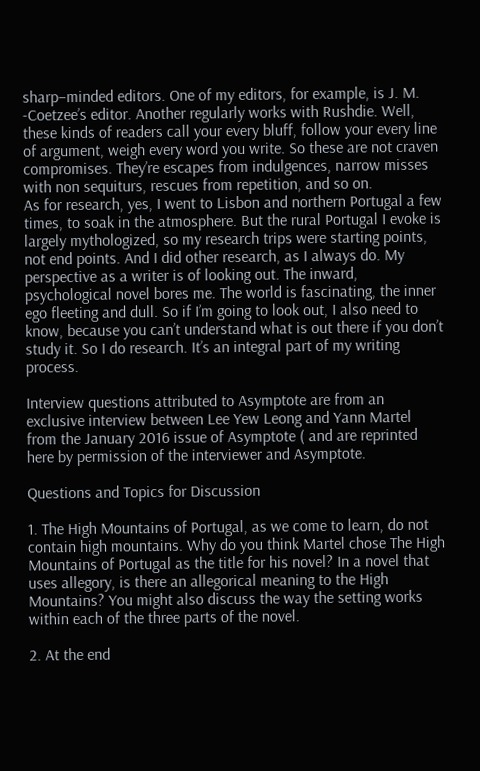sharp–minded editors. One of my editors, for example, is J. M. -Coetzee’s editor. Another regularly works with Rushdie. Well, these kinds of readers call your every bluff, follow your every line of argument, weigh every word you write. So these are not craven compromises. They’re escapes from indulgences, narrow misses with non sequiturs, rescues from repetition, and so on.
As for research, yes, I went to Lisbon and northern Portugal a few times, to soak in the atmosphere. But the rural Portugal I evoke is largely mythologized, so my research trips were starting points, not end points. And I did other research, as I always do. My perspective as a writer is of looking out. The inward, psychological novel bores me. The world is fascinating, the inner ego fleeting and dull. So if I’m going to look out, I also need to know, because you can’t understand what is out there if you don’t study it. So I do research. It’s an integral part of my writing process.

Interview questions attributed to Asymptote are from an exclusive interview between Lee Yew Leong and Yann Martel from the January 2016 issue of Asymptote ( and are reprinted here by permission of the interviewer and Asymptote.

Questions and Topics for Discussion

1. The High Mountains of Portugal, as we come to learn, do not contain high mountains. Why do you think Martel chose The High Mountains of Portugal as the title for his novel? In a novel that uses allegory, is there an allegorical meaning to the High Mountains? You might also discuss the way the setting works within each of the three parts of the novel.

2. At the end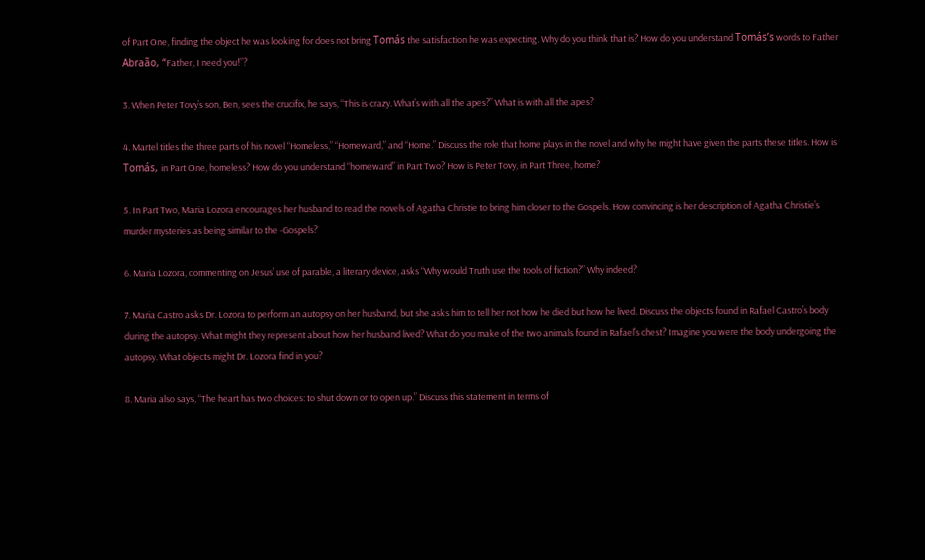of Part One, finding the object he was looking for does not bring Tomás the satisfaction he was expecting. Why do you think that is? How do you understand Tomás’s words to Father Abraão, “Father, I need you!”?

3. When Peter Tovy’s son, Ben, sees the crucifix, he says, “This is crazy. What’s with all the apes?” What is with all the apes?

4. Martel titles the three parts of his novel “Homeless,” “Homeward,” and “Home.” Discuss the role that home plays in the novel and why he might have given the parts these titles. How is Tomás, in Part One, homeless? How do you understand “homeward” in Part Two? How is Peter Tovy, in Part Three, home?

5. In Part Two, Maria Lozora encourages her husband to read the novels of Agatha Christie to bring him closer to the Gospels. How convincing is her description of Agatha Christie’s murder mysteries as being similar to the -Gospels?

6. Maria Lozora, commenting on Jesus’ use of parable, a literary device, asks “Why would Truth use the tools of fiction?” Why indeed?

7. Maria Castro asks Dr. Lozora to perform an autopsy on her husband, but she asks him to tell her not how he died but how he lived. Discuss the objects found in Rafael Castro’s body during the autopsy. What might they represent about how her husband lived? What do you make of the two animals found in Rafael’s chest? Imagine you were the body undergoing the autopsy. What objects might Dr. Lozora find in you?

8. Maria also says, “The heart has two choices: to shut down or to open up.” Discuss this statement in terms of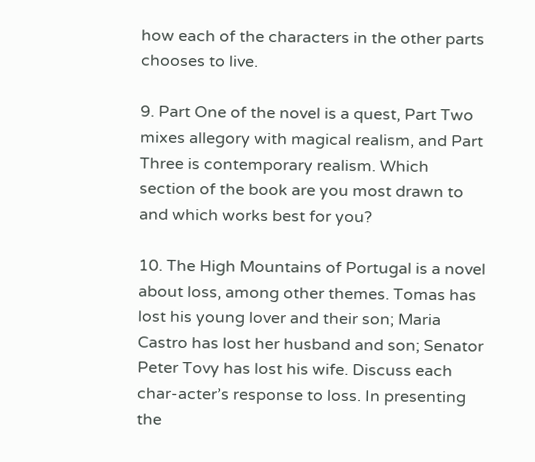how each of the characters in the other parts chooses to live.

9. Part One of the novel is a quest, Part Two mixes allegory with magical realism, and Part Three is contemporary realism. Which section of the book are you most drawn to and which works best for you?

10. The High Mountains of Portugal is a novel about loss, among other themes. Tomas has lost his young lover and their son; Maria Castro has lost her husband and son; Senator Peter Tovy has lost his wife. Discuss each char-acter’s response to loss. In presenting the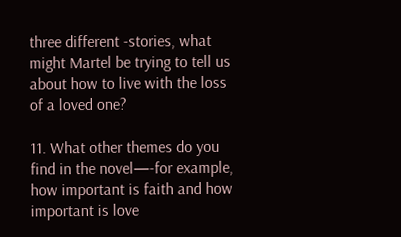three different -stories, what might Martel be trying to tell us about how to live with the loss of a loved one?

11. What other themes do you find in the novel—-for example, how important is faith and how important is love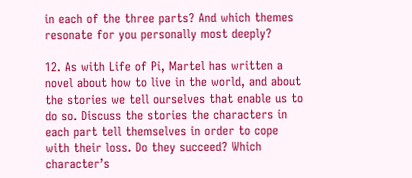in each of the three parts? And which themes resonate for you personally most deeply?

12. As with Life of Pi, Martel has written a novel about how to live in the world, and about the stories we tell ourselves that enable us to do so. Discuss the stories the characters in each part tell themselves in order to cope with their loss. Do they succeed? Which character’s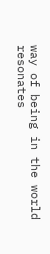way of being in the world resonates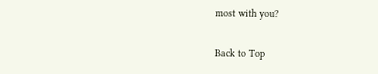most with you?

Back to Top